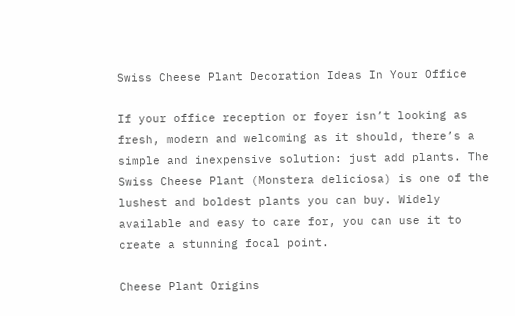Swiss Cheese Plant Decoration Ideas In Your Office

If your office reception or foyer isn’t looking as fresh, modern and welcoming as it should, there’s a simple and inexpensive solution: just add plants. The Swiss Cheese Plant (Monstera deliciosa) is one of the lushest and boldest plants you can buy. Widely available and easy to care for, you can use it to create a stunning focal point.

Cheese Plant Origins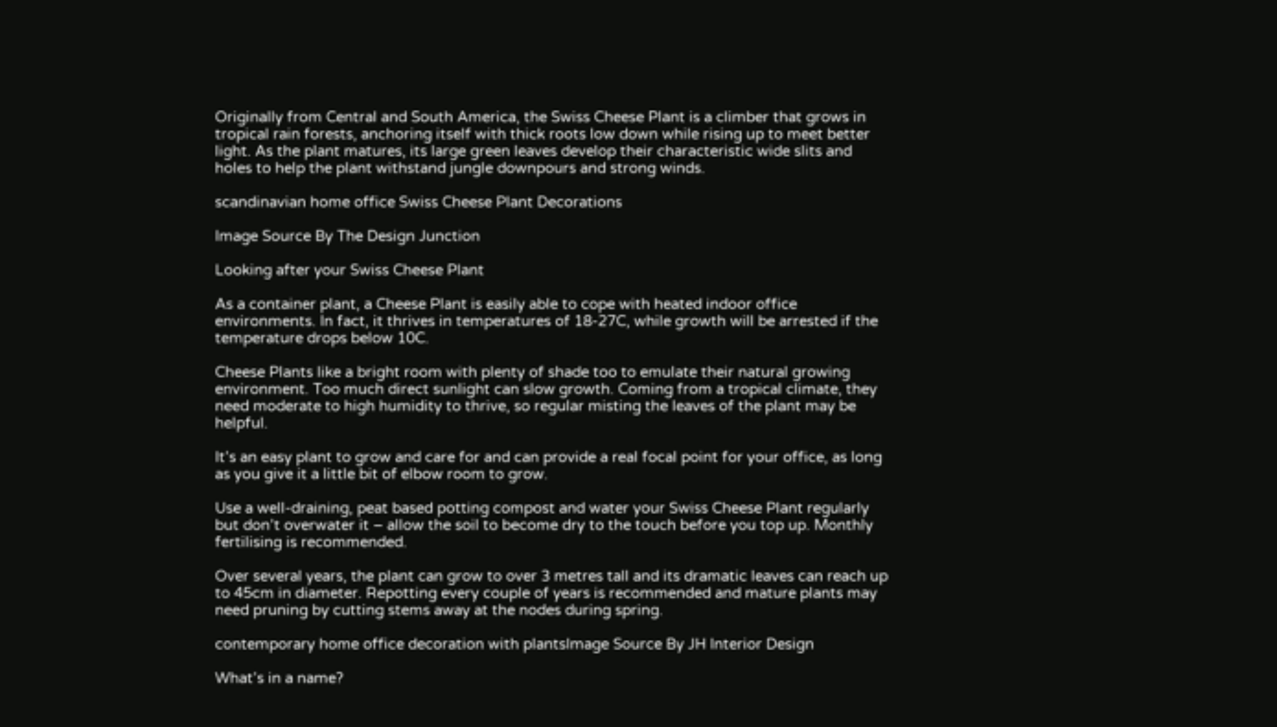Originally from Central and South America, the Swiss Cheese Plant is a climber that grows in tropical rain forests, anchoring itself with thick roots low down while rising up to meet better light. As the plant matures, its large green leaves develop their characteristic wide slits and holes to help the plant withstand jungle downpours and strong winds.

scandinavian home office Swiss Cheese Plant Decorations

Image Source By The Design Junction

Looking after your Swiss Cheese Plant

As a container plant, a Cheese Plant is easily able to cope with heated indoor office environments. In fact, it thrives in temperatures of 18-27C, while growth will be arrested if the temperature drops below 10C.

Cheese Plants like a bright room with plenty of shade too to emulate their natural growing environment. Too much direct sunlight can slow growth. Coming from a tropical climate, they need moderate to high humidity to thrive, so regular misting the leaves of the plant may be helpful.

It’s an easy plant to grow and care for and can provide a real focal point for your office, as long as you give it a little bit of elbow room to grow.

Use a well-draining, peat based potting compost and water your Swiss Cheese Plant regularly but don’t overwater it – allow the soil to become dry to the touch before you top up. Monthly fertilising is recommended.

Over several years, the plant can grow to over 3 metres tall and its dramatic leaves can reach up to 45cm in diameter. Repotting every couple of years is recommended and mature plants may need pruning by cutting stems away at the nodes during spring.

contemporary home office decoration with plantsImage Source By JH Interior Design

What’s in a name?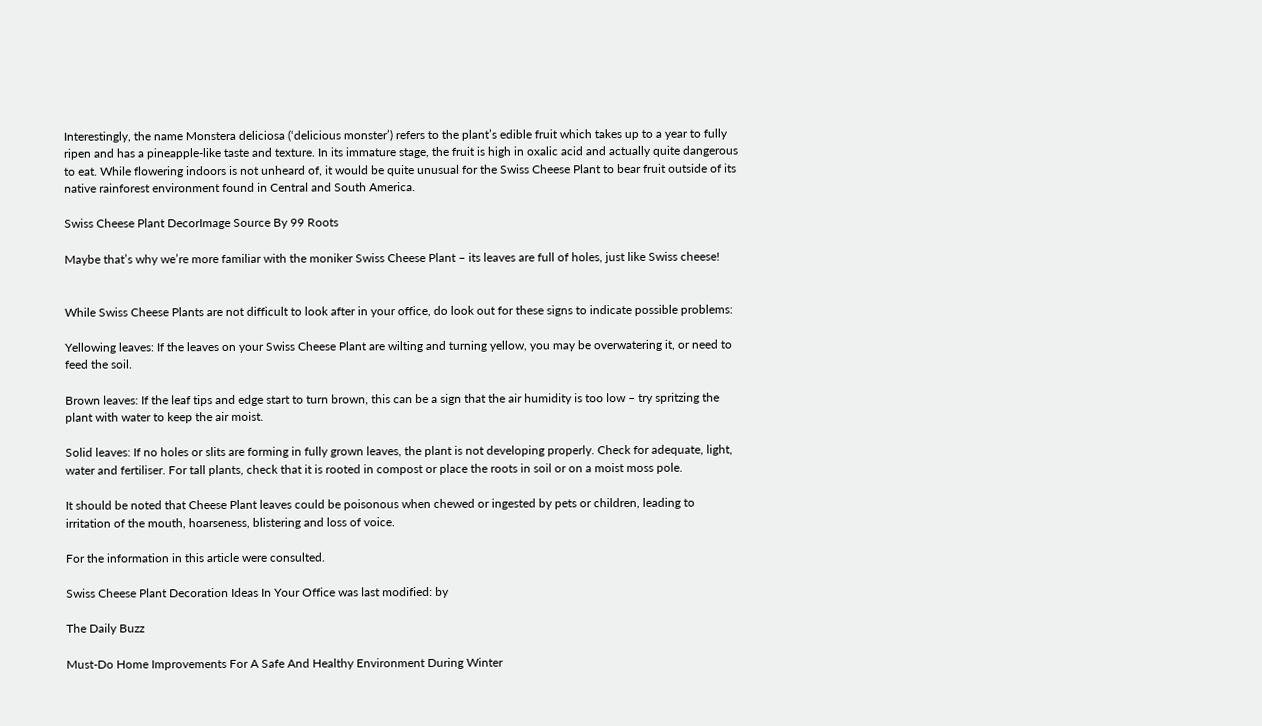Interestingly, the name Monstera deliciosa (‘delicious monster’) refers to the plant’s edible fruit which takes up to a year to fully ripen and has a pineapple-like taste and texture. In its immature stage, the fruit is high in oxalic acid and actually quite dangerous to eat. While flowering indoors is not unheard of, it would be quite unusual for the Swiss Cheese Plant to bear fruit outside of its native rainforest environment found in Central and South America.

Swiss Cheese Plant DecorImage Source By 99 Roots

Maybe that’s why we’re more familiar with the moniker Swiss Cheese Plant – its leaves are full of holes, just like Swiss cheese!


While Swiss Cheese Plants are not difficult to look after in your office, do look out for these signs to indicate possible problems:

Yellowing leaves: If the leaves on your Swiss Cheese Plant are wilting and turning yellow, you may be overwatering it, or need to feed the soil.

Brown leaves: If the leaf tips and edge start to turn brown, this can be a sign that the air humidity is too low – try spritzing the plant with water to keep the air moist.

Solid leaves: If no holes or slits are forming in fully grown leaves, the plant is not developing properly. Check for adequate, light, water and fertiliser. For tall plants, check that it is rooted in compost or place the roots in soil or on a moist moss pole.

It should be noted that Cheese Plant leaves could be poisonous when chewed or ingested by pets or children, leading to irritation of the mouth, hoarseness, blistering and loss of voice.

For the information in this article were consulted.

Swiss Cheese Plant Decoration Ideas In Your Office was last modified: by

The Daily Buzz

Must-Do Home Improvements For A Safe And Healthy Environment During Winter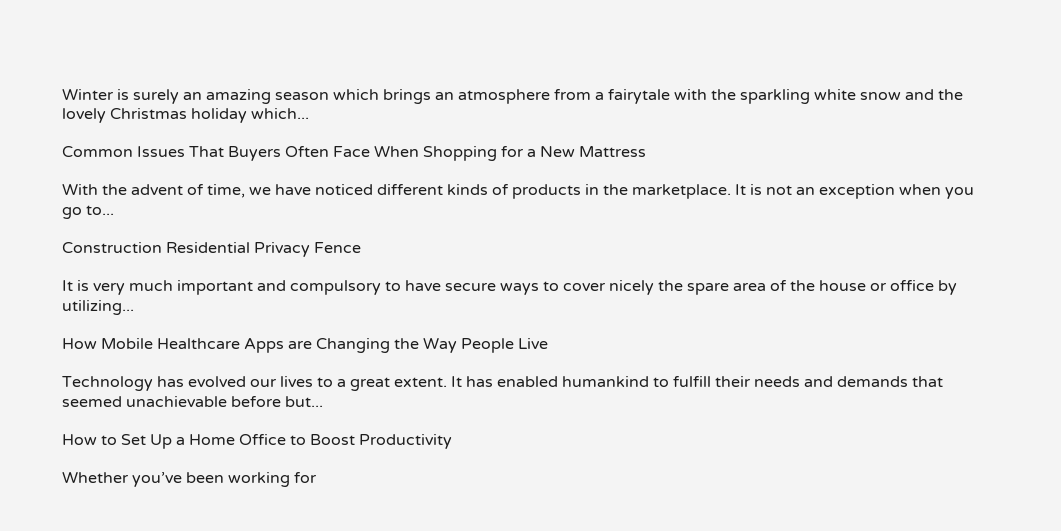Winter is surely an amazing season which brings an atmosphere from a fairytale with the sparkling white snow and the lovely Christmas holiday which...

Common Issues That Buyers Often Face When Shopping for a New Mattress

With the advent of time, we have noticed different kinds of products in the marketplace. It is not an exception when you go to...

Construction Residential Privacy Fence

It is very much important and compulsory to have secure ways to cover nicely the spare area of the house or office by utilizing...

How Mobile Healthcare Apps are Changing the Way People Live

Technology has evolved our lives to a great extent. It has enabled humankind to fulfill their needs and demands that seemed unachievable before but...

How to Set Up a Home Office to Boost Productivity

Whether you’ve been working for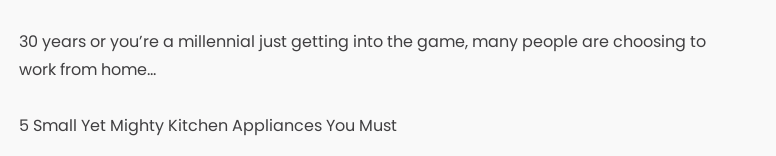30 years or you’re a millennial just getting into the game, many people are choosing to work from home...

5 Small Yet Mighty Kitchen Appliances You Must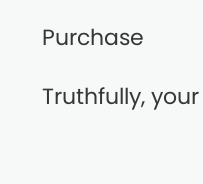Purchase

Truthfully, your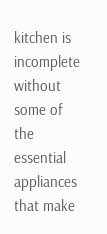kitchen is incomplete without some of the essential appliances that make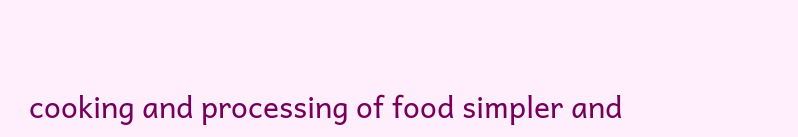cooking and processing of food simpler and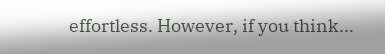effortless. However, if you think...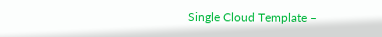Single Cloud Template –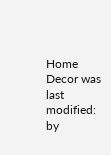Home Decor was last modified: by